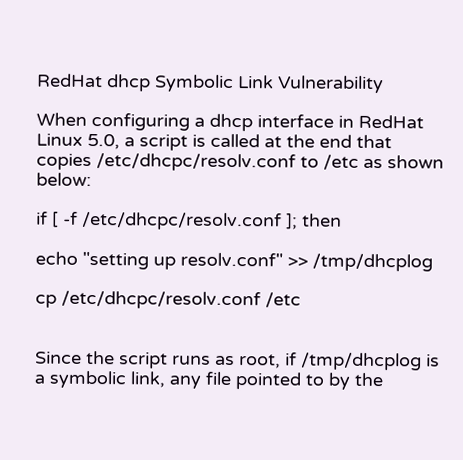RedHat dhcp Symbolic Link Vulnerability

When configuring a dhcp interface in RedHat Linux 5.0, a script is called at the end that copies /etc/dhcpc/resolv.conf to /etc as shown below:

if [ -f /etc/dhcpc/resolv.conf ]; then

echo "setting up resolv.conf" >> /tmp/dhcplog

cp /etc/dhcpc/resolv.conf /etc


Since the script runs as root, if /tmp/dhcplog is a symbolic link, any file pointed to by the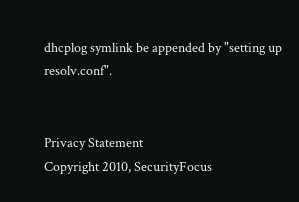dhcplog symlink be appended by "setting up resolv.conf".


Privacy Statement
Copyright 2010, SecurityFocus